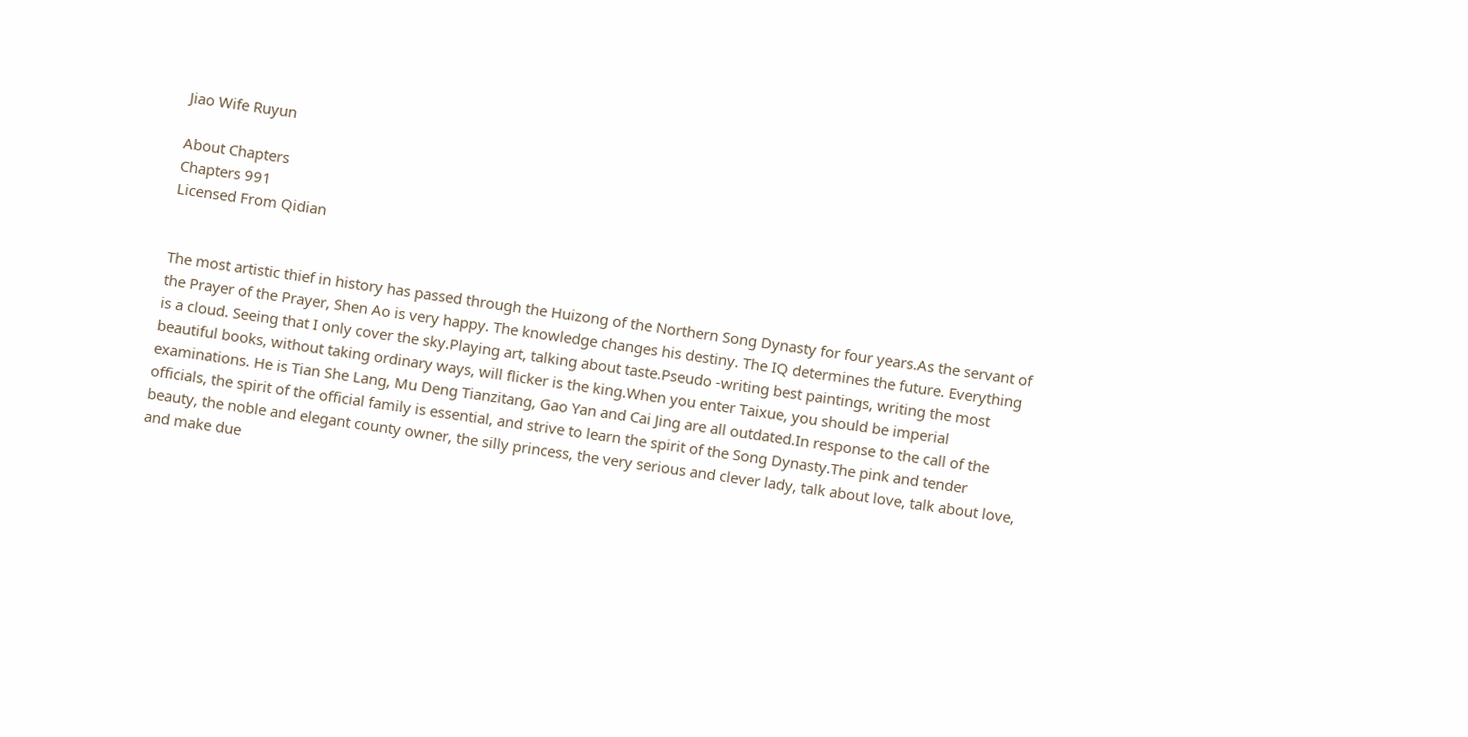Jiao Wife Ruyun

About Chapters
Chapters 991
Licensed From Qidian


The most artistic thief in history has passed through the Huizong of the Northern Song Dynasty for four years.As the servant of the Prayer of the Prayer, Shen Ao is very happy. The knowledge changes his destiny. The IQ determines the future. Everything is a cloud. Seeing that I only cover the sky.Playing art, talking about taste.Pseudo -writing best paintings, writing the most beautiful books, without taking ordinary ways, will flicker is the king.When you enter Taixue, you should be imperial examinations. He is Tian She Lang, Mu Deng Tianzitang, Gao Yan and Cai Jing are all outdated.In response to the call of the officials, the spirit of the official family is essential, and strive to learn the spirit of the Song Dynasty.The pink and tender beauty, the noble and elegant county owner, the silly princess, the very serious and clever lady, talk about love, talk about love, and make due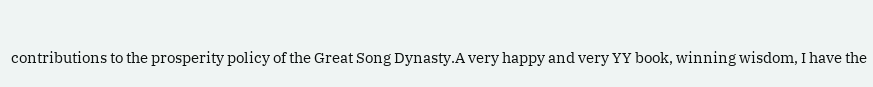contributions to the prosperity policy of the Great Song Dynasty.A very happy and very YY book, winning wisdom, I have the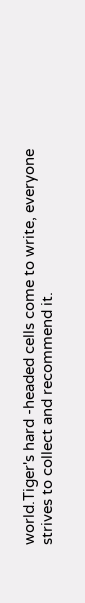world.Tiger's hard -headed cells come to write, everyone strives to collect and recommend it.